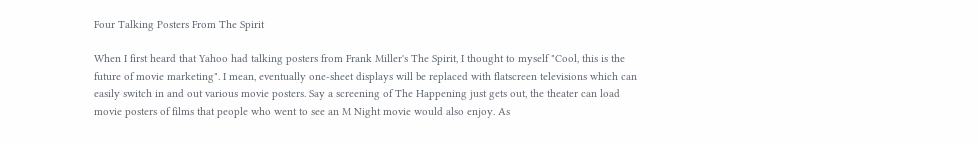Four Talking Posters From The Spirit

When I first heard that Yahoo had talking posters from Frank Miller's The Spirit, I thought to myself "Cool, this is the future of movie marketing". I mean, eventually one-sheet displays will be replaced with flatscreen televisions which can easily switch in and out various movie posters. Say a screening of The Happening just gets out, the theater can load movie posters of films that people who went to see an M Night movie would also enjoy. As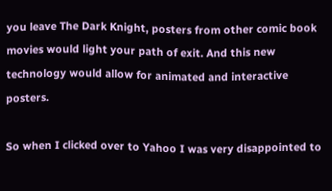you leave The Dark Knight, posters from other comic book movies would light your path of exit. And this new technology would allow for animated and interactive posters.

So when I clicked over to Yahoo I was very disappointed to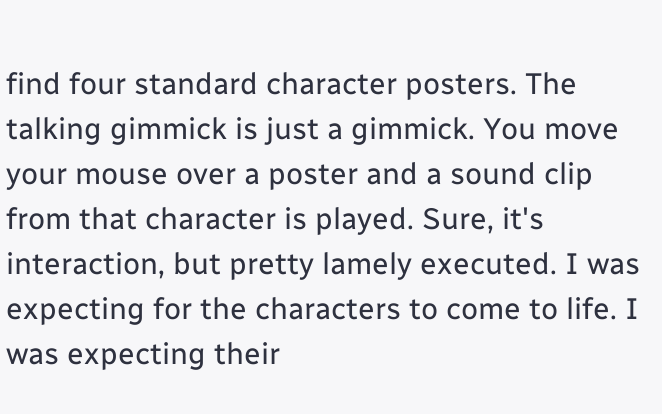find four standard character posters. The talking gimmick is just a gimmick. You move your mouse over a poster and a sound clip from that character is played. Sure, it's interaction, but pretty lamely executed. I was expecting for the characters to come to life. I was expecting their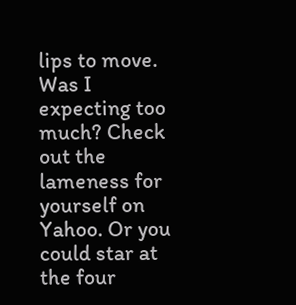lips to move. Was I expecting too much? Check out the lameness for yourself on Yahoo. Or you could star at the four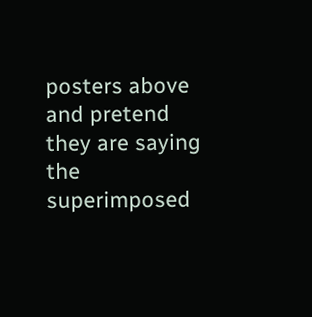posters above and pretend they are saying the superimposed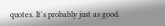quotes. It's probably just as good.